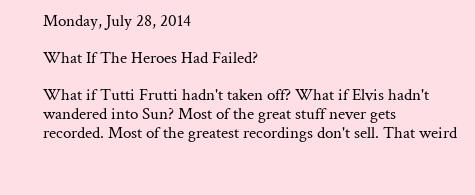Monday, July 28, 2014

What If The Heroes Had Failed?

What if Tutti Frutti hadn't taken off? What if Elvis hadn't wandered into Sun? Most of the great stuff never gets recorded. Most of the greatest recordings don't sell. That weird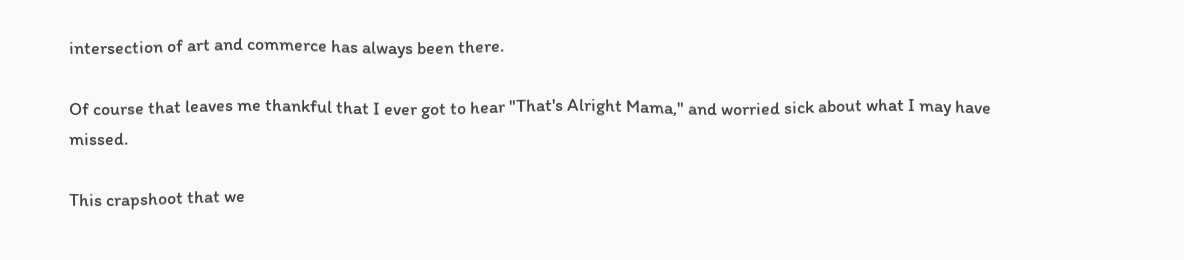intersection of art and commerce has always been there.

Of course that leaves me thankful that I ever got to hear "That's Alright Mama," and worried sick about what I may have missed.

This crapshoot that we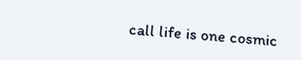call life is one cosmic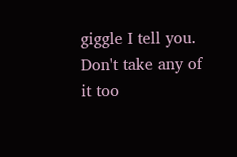giggle I tell you. Don't take any of it too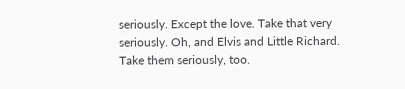seriously. Except the love. Take that very seriously. Oh, and Elvis and Little Richard. Take them seriously, too.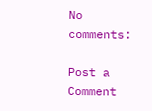No comments:

Post a Comment